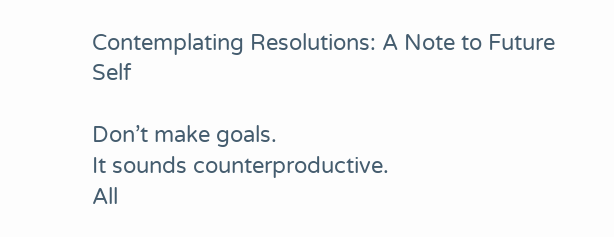Contemplating Resolutions: A Note to Future Self

Don’t make goals.
It sounds counterproductive.
All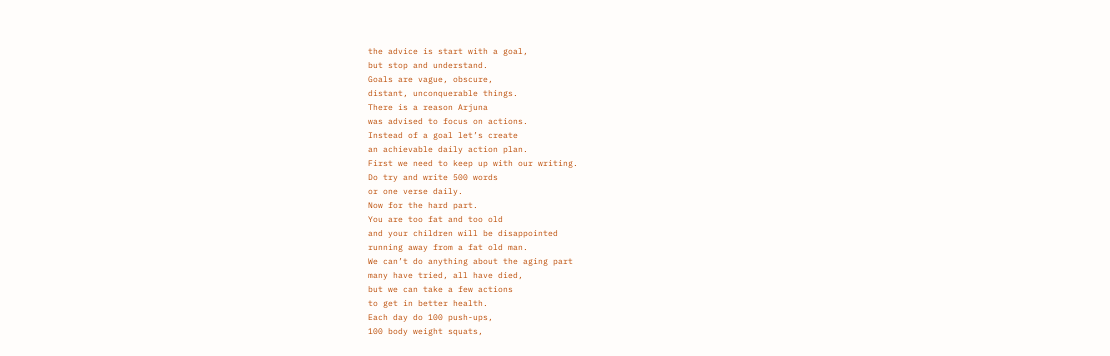the advice is start with a goal,
but stop and understand.
Goals are vague, obscure,
distant, unconquerable things.
There is a reason Arjuna
was advised to focus on actions.
Instead of a goal let’s create
an achievable daily action plan.
First we need to keep up with our writing.
Do try and write 500 words
or one verse daily.
Now for the hard part.
You are too fat and too old
and your children will be disappointed
running away from a fat old man.
We can’t do anything about the aging part
many have tried, all have died,
but we can take a few actions
to get in better health.
Each day do 100 push-ups,
100 body weight squats,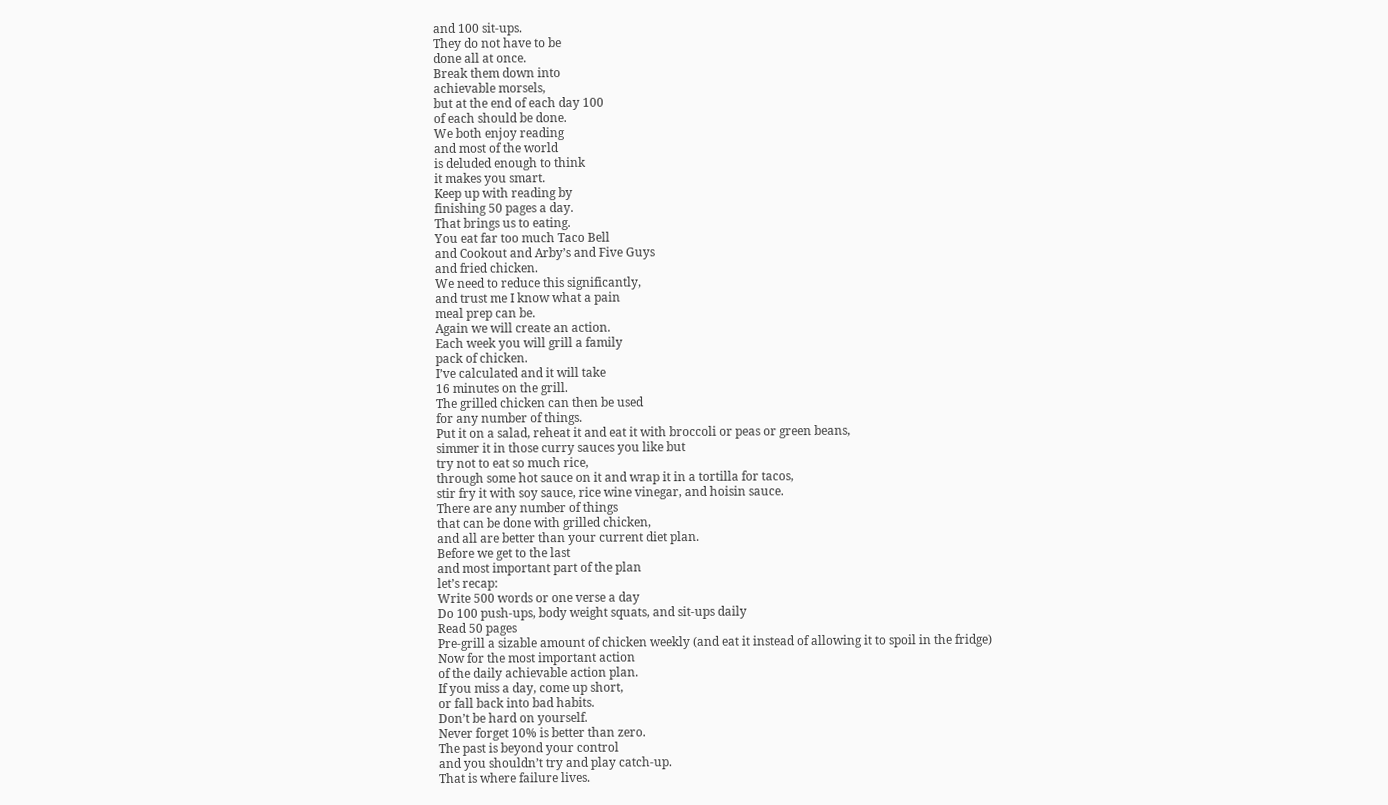and 100 sit-ups.
They do not have to be
done all at once.
Break them down into
achievable morsels,
but at the end of each day 100
of each should be done.
We both enjoy reading
and most of the world
is deluded enough to think
it makes you smart.
Keep up with reading by
finishing 50 pages a day.
That brings us to eating.
You eat far too much Taco Bell
and Cookout and Arby’s and Five Guys
and fried chicken.
We need to reduce this significantly,
and trust me I know what a pain
meal prep can be.
Again we will create an action.
Each week you will grill a family
pack of chicken.
I’ve calculated and it will take
16 minutes on the grill.
The grilled chicken can then be used
for any number of things.
Put it on a salad, reheat it and eat it with broccoli or peas or green beans,
simmer it in those curry sauces you like but
try not to eat so much rice,
through some hot sauce on it and wrap it in a tortilla for tacos,
stir fry it with soy sauce, rice wine vinegar, and hoisin sauce.
There are any number of things
that can be done with grilled chicken,
and all are better than your current diet plan.
Before we get to the last
and most important part of the plan
let’s recap:
Write 500 words or one verse a day
Do 100 push-ups, body weight squats, and sit-ups daily
Read 50 pages
Pre-grill a sizable amount of chicken weekly (and eat it instead of allowing it to spoil in the fridge)
Now for the most important action
of the daily achievable action plan.
If you miss a day, come up short,
or fall back into bad habits.
Don’t be hard on yourself.
Never forget 10% is better than zero.
The past is beyond your control
and you shouldn’t try and play catch-up.
That is where failure lives.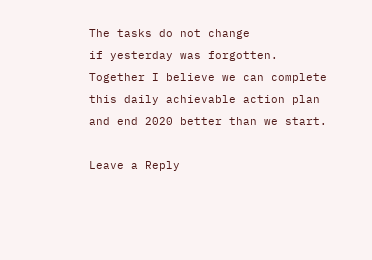The tasks do not change
if yesterday was forgotten.
Together I believe we can complete
this daily achievable action plan
and end 2020 better than we start.

Leave a Reply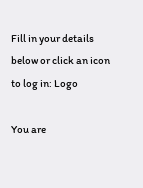Fill in your details below or click an icon to log in: Logo

You are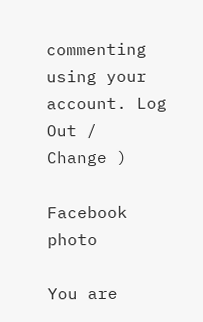commenting using your account. Log Out /  Change )

Facebook photo

You are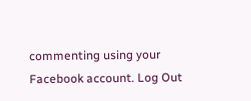commenting using your Facebook account. Log Out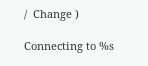/  Change )

Connecting to %s